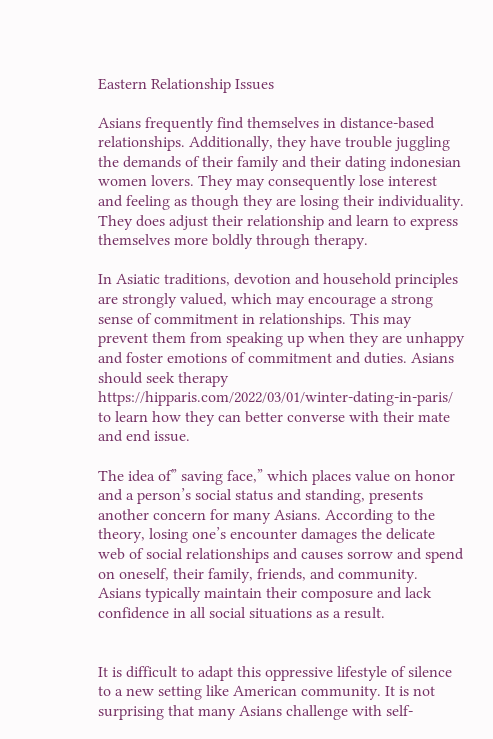Eastern Relationship Issues

Asians frequently find themselves in distance-based relationships. Additionally, they have trouble juggling the demands of their family and their dating indonesian women lovers. They may consequently lose interest and feeling as though they are losing their individuality. They does adjust their relationship and learn to express themselves more boldly through therapy.

In Asiatic traditions, devotion and household principles are strongly valued, which may encourage a strong sense of commitment in relationships. This may prevent them from speaking up when they are unhappy and foster emotions of commitment and duties. Asians should seek therapy https://hipparis.com/2022/03/01/winter-dating-in-paris/ to learn how they can better converse with their mate and end issue.

The idea of” saving face,” which places value on honor and a person’s social status and standing, presents another concern for many Asians. According to the theory, losing one’s encounter damages the delicate web of social relationships and causes sorrow and spend on oneself, their family, friends, and community. Asians typically maintain their composure and lack confidence in all social situations as a result.


It is difficult to adapt this oppressive lifestyle of silence to a new setting like American community. It is not surprising that many Asians challenge with self-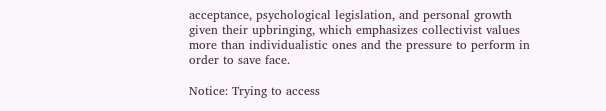acceptance, psychological legislation, and personal growth given their upbringing, which emphasizes collectivist values more than individualistic ones and the pressure to perform in order to save face.

Notice: Trying to access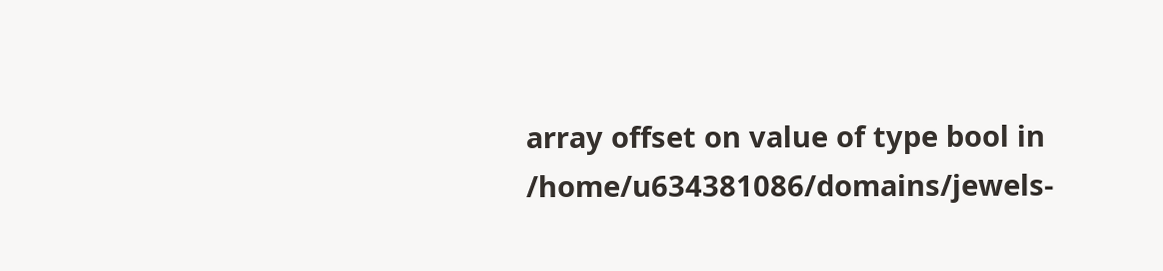array offset on value of type bool in /home/u634381086/domains/jewels-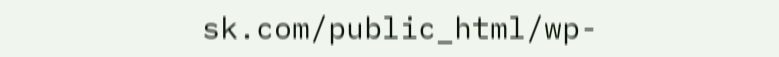sk.com/public_html/wp-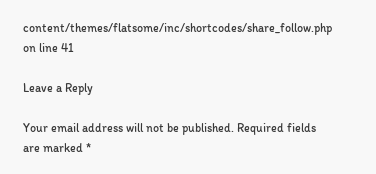content/themes/flatsome/inc/shortcodes/share_follow.php on line 41

Leave a Reply

Your email address will not be published. Required fields are marked *